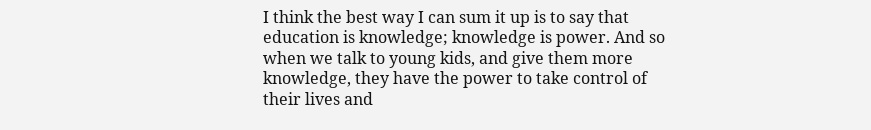I think the best way I can sum it up is to say that education is knowledge; knowledge is power. And so when we talk to young kids, and give them more knowledge, they have the power to take control of their lives and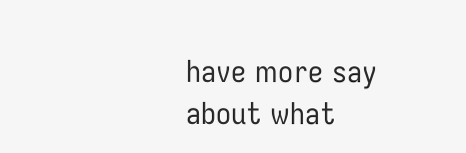have more say about what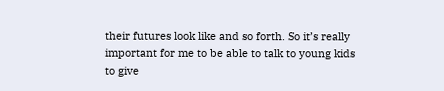their futures look like and so forth. So it’s really important for me to be able to talk to young kids to give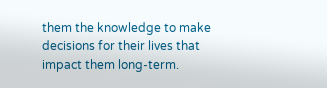them the knowledge to make decisions for their lives that impact them long-term.